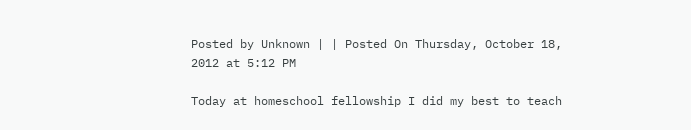Posted by Unknown | | Posted On Thursday, October 18, 2012 at 5:12 PM

Today at homeschool fellowship I did my best to teach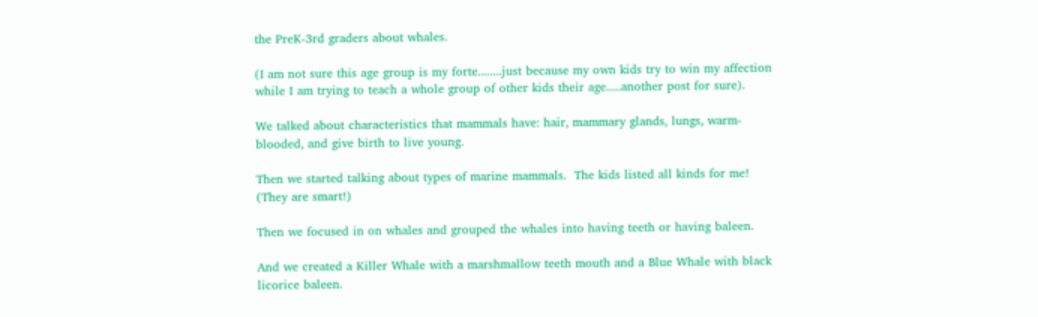the PreK-3rd graders about whales.

(I am not sure this age group is my forte........just because my own kids try to win my affection while I am trying to teach a whole group of other kids their age.....another post for sure).

We talked about characteristics that mammals have: hair, mammary glands, lungs, warm-blooded, and give birth to live young.

Then we started talking about types of marine mammals.  The kids listed all kinds for me!  (They are smart!)

Then we focused in on whales and grouped the whales into having teeth or having baleen.

And we created a Killer Whale with a marshmallow teeth mouth and a Blue Whale with black licorice baleen.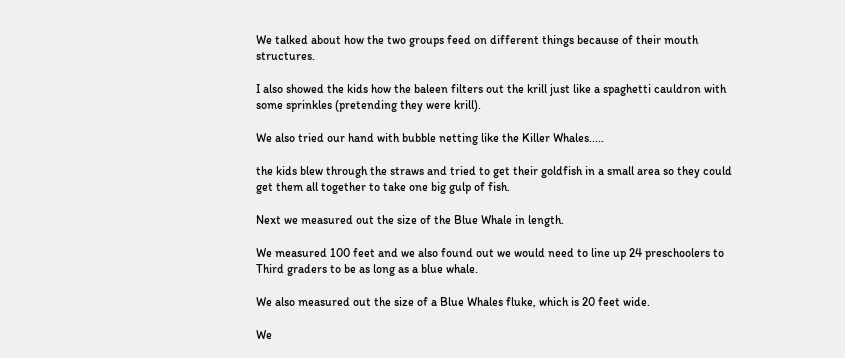We talked about how the two groups feed on different things because of their mouth structures.

I also showed the kids how the baleen filters out the krill just like a spaghetti cauldron with some sprinkles (pretending they were krill).

We also tried our hand with bubble netting like the Killer Whales.....

the kids blew through the straws and tried to get their goldfish in a small area so they could get them all together to take one big gulp of fish.

Next we measured out the size of the Blue Whale in length.

We measured 100 feet and we also found out we would need to line up 24 preschoolers to Third graders to be as long as a blue whale.

We also measured out the size of a Blue Whales fluke, which is 20 feet wide.

We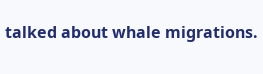talked about whale migrations.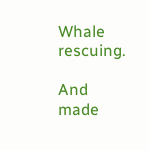Whale rescuing.

And made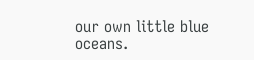our own little blue oceans.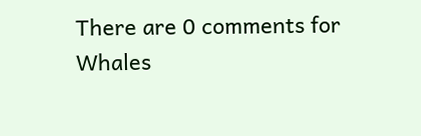There are 0 comments for Whales